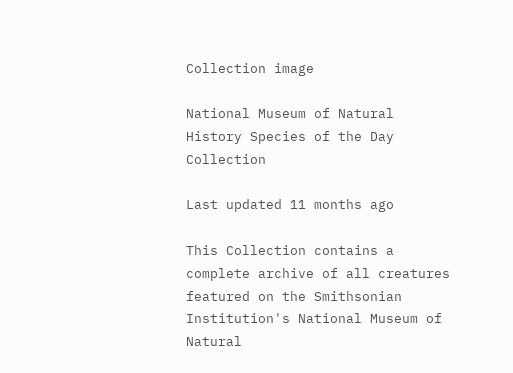Collection image

National Museum of Natural History Species of the Day Collection

Last updated 11 months ago

This Collection contains a complete archive of all creatures featured on the Smithsonian Institution's National Museum of Natural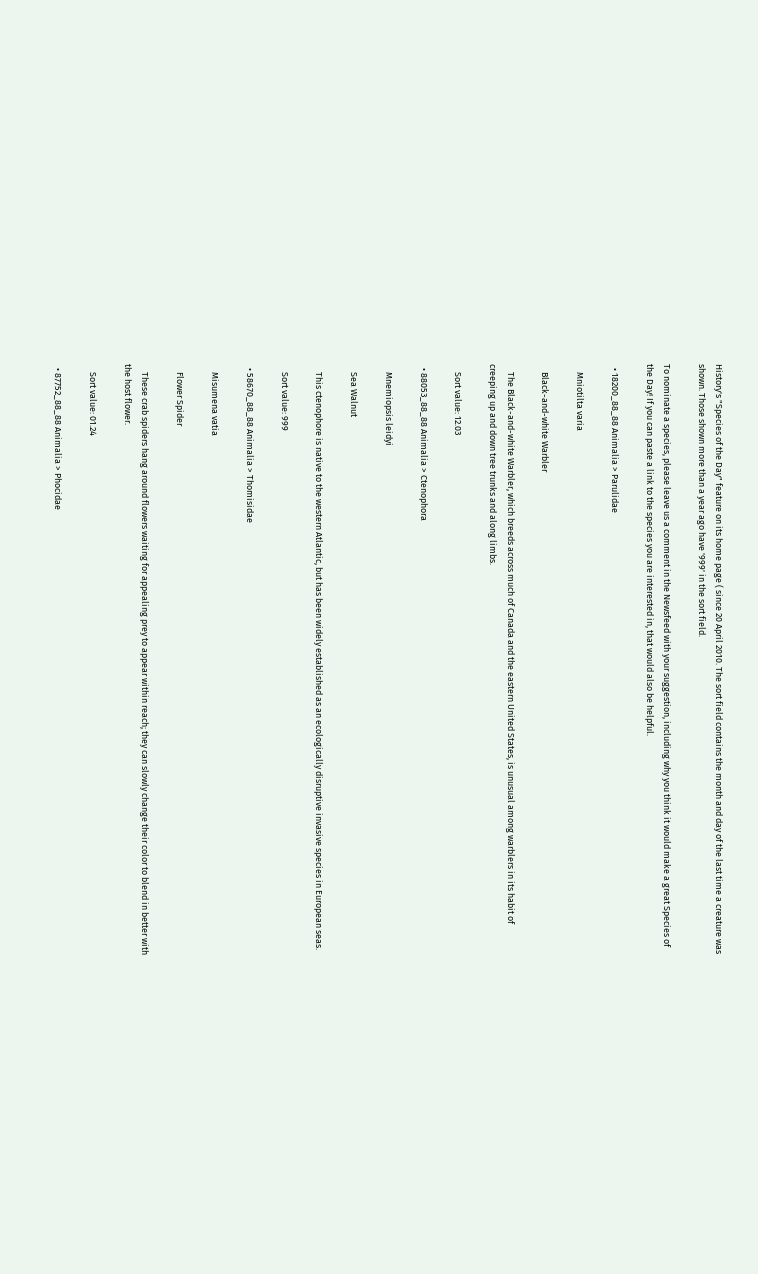History's "Species of the Day" feature on its home page ( since 20 April 2010. The sort field contains the month and day of the last time a creature was shown. Those shown more than a year ago have '999' in the sort field.

To nominate a species, please leave us a comment in the Newsfeed with your suggestion, including why you think it would make a great Species of the Day! If you can paste a link to the species you are interested in, that would also be helpful.

  • 18200_88_88 Animalia > Parulidae

    Mniotilta varia

    Black-and-white Warbler

    The Black-and-white Warbler, which breeds across much of Canada and the eastern United States, is unusual among warblers in its habit of creeping up and down tree trunks and along limbs.

    Sort value: 12.03

  • 88053_88_88 Animalia > Ctenophora

    Mnemiopsis leidyi

    Sea Walnut

    This ctenophore is native to the western Atlantic, but has been widely established as an ecologically disruptive invasive species in European seas.

    Sort value: 999

  • 58670_88_88 Animalia > Thomisidae

    Misumena vatia

    Flower Spider

    These crab spiders hang around flowers waiting for appealing prey to appear within reach; they can slowly change their color to blend in better with the host flower.

    Sort value: 01.24

  • 87752_88_88 Animalia > Phocidae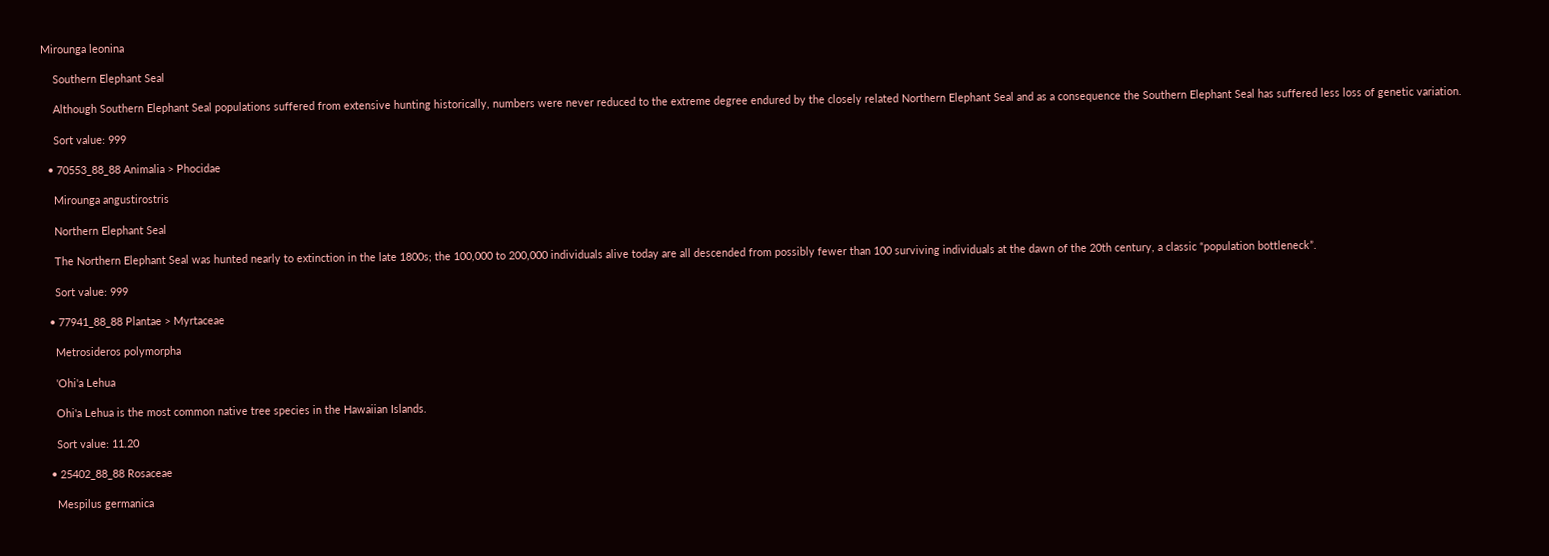Mirounga leonina

    Southern Elephant Seal

    Although Southern Elephant Seal populations suffered from extensive hunting historically, numbers were never reduced to the extreme degree endured by the closely related Northern Elephant Seal and as a consequence the Southern Elephant Seal has suffered less loss of genetic variation.

    Sort value: 999

  • 70553_88_88 Animalia > Phocidae

    Mirounga angustirostris

    Northern Elephant Seal

    The Northern Elephant Seal was hunted nearly to extinction in the late 1800s; the 100,000 to 200,000 individuals alive today are all descended from possibly fewer than 100 surviving individuals at the dawn of the 20th century, a classic “population bottleneck”.

    Sort value: 999

  • 77941_88_88 Plantae > Myrtaceae

    Metrosideros polymorpha

    'Ohi'a Lehua

    Ohi'a Lehua is the most common native tree species in the Hawaiian Islands.

    Sort value: 11.20

  • 25402_88_88 Rosaceae

    Mespilus germanica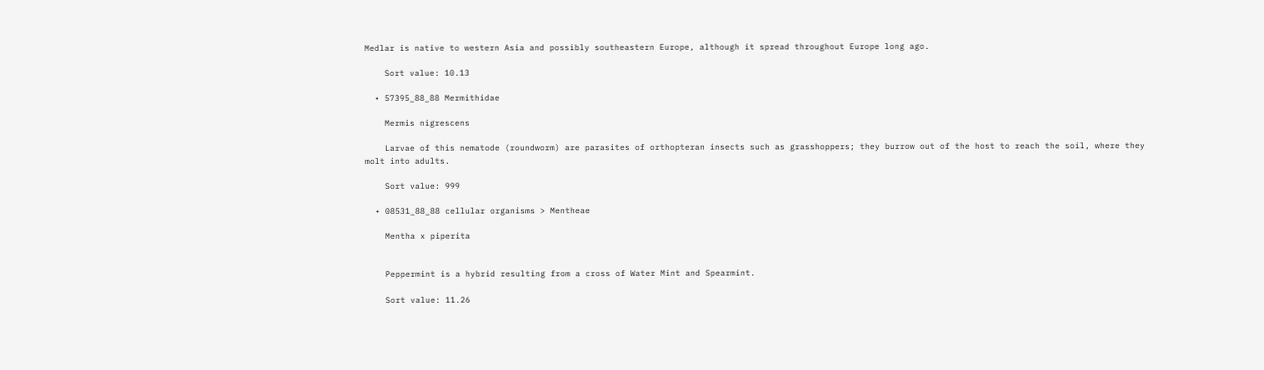Medlar is native to western Asia and possibly southeastern Europe, although it spread throughout Europe long ago.

    Sort value: 10.13

  • 57395_88_88 Mermithidae

    Mermis nigrescens

    Larvae of this nematode (roundworm) are parasites of orthopteran insects such as grasshoppers; they burrow out of the host to reach the soil, where they molt into adults.

    Sort value: 999

  • 08531_88_88 cellular organisms > Mentheae

    Mentha x piperita


    Peppermint is a hybrid resulting from a cross of Water Mint and Spearmint.

    Sort value: 11.26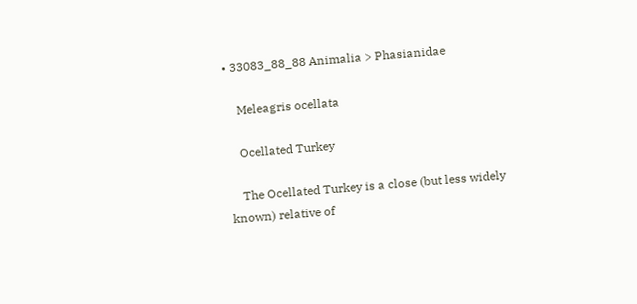• 33083_88_88 Animalia > Phasianidae

    Meleagris ocellata

    Ocellated Turkey

    The Ocellated Turkey is a close (but less widely known) relative of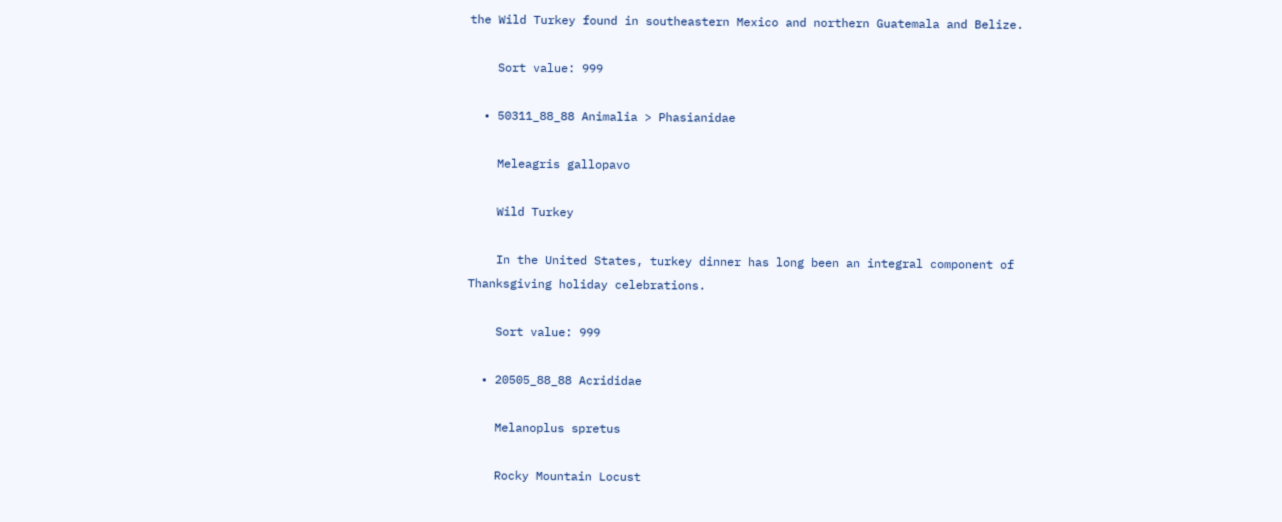the Wild Turkey found in southeastern Mexico and northern Guatemala and Belize.

    Sort value: 999

  • 50311_88_88 Animalia > Phasianidae

    Meleagris gallopavo

    Wild Turkey

    In the United States, turkey dinner has long been an integral component of Thanksgiving holiday celebrations.

    Sort value: 999

  • 20505_88_88 Acrididae

    Melanoplus spretus

    Rocky Mountain Locust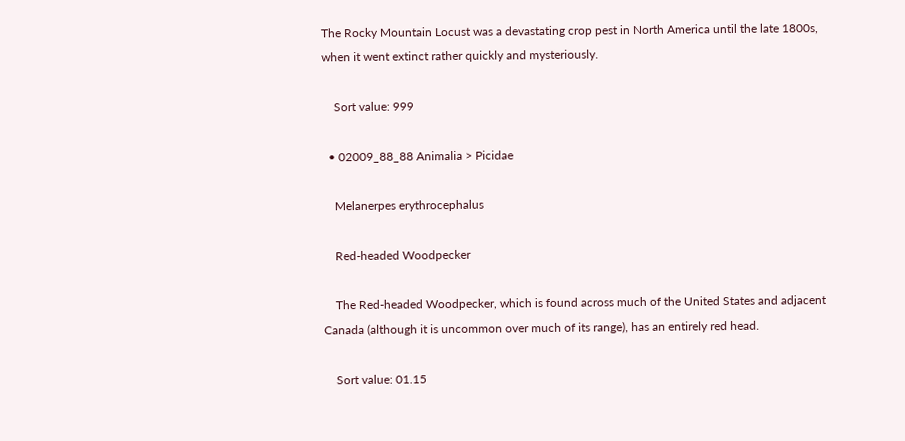The Rocky Mountain Locust was a devastating crop pest in North America until the late 1800s, when it went extinct rather quickly and mysteriously.

    Sort value: 999

  • 02009_88_88 Animalia > Picidae

    Melanerpes erythrocephalus

    Red-headed Woodpecker

    The Red-headed Woodpecker, which is found across much of the United States and adjacent Canada (although it is uncommon over much of its range), has an entirely red head.

    Sort value: 01.15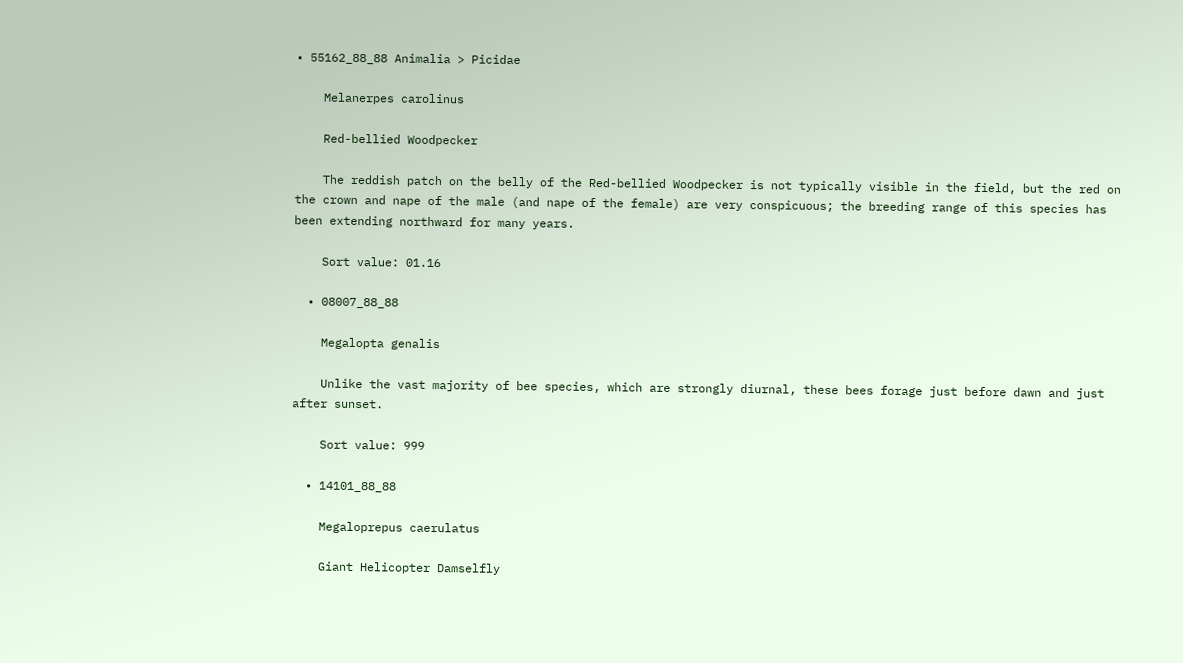• 55162_88_88 Animalia > Picidae

    Melanerpes carolinus

    Red-bellied Woodpecker

    The reddish patch on the belly of the Red-bellied Woodpecker is not typically visible in the field, but the red on the crown and nape of the male (and nape of the female) are very conspicuous; the breeding range of this species has been extending northward for many years.

    Sort value: 01.16

  • 08007_88_88

    Megalopta genalis

    Unlike the vast majority of bee species, which are strongly diurnal, these bees forage just before dawn and just after sunset.

    Sort value: 999

  • 14101_88_88

    Megaloprepus caerulatus

    Giant Helicopter Damselfly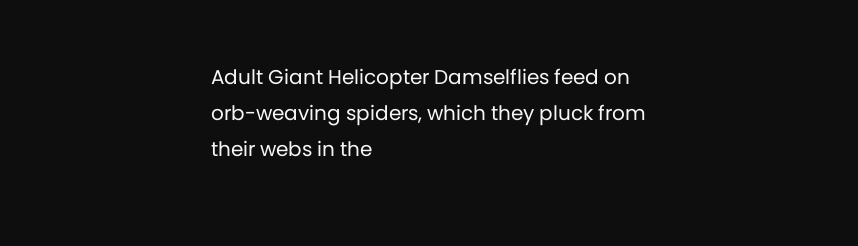Adult Giant Helicopter Damselflies feed on orb-weaving spiders, which they pluck from their webs in the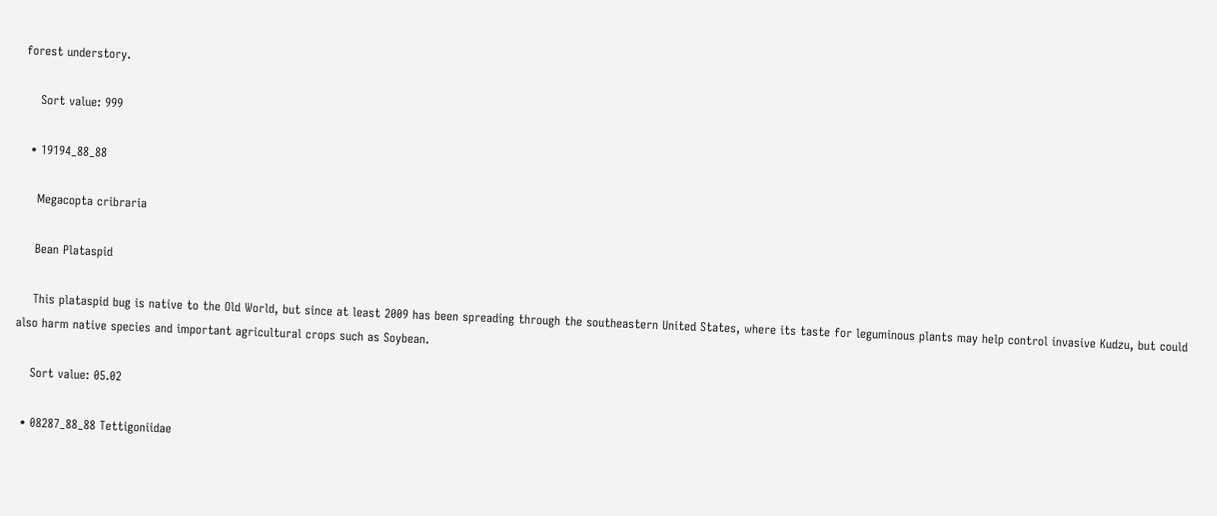forest understory.

    Sort value: 999

  • 19194_88_88

    Megacopta cribraria

    Bean Plataspid

    This plataspid bug is native to the Old World, but since at least 2009 has been spreading through the southeastern United States, where its taste for leguminous plants may help control invasive Kudzu, but could also harm native species and important agricultural crops such as Soybean.

    Sort value: 05.02

  • 08287_88_88 Tettigoniidae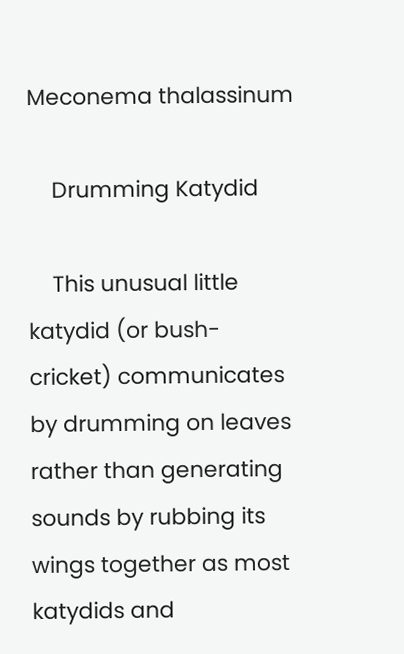Meconema thalassinum

    Drumming Katydid

    This unusual little katydid (or bush-cricket) communicates by drumming on leaves rather than generating sounds by rubbing its wings together as most katydids and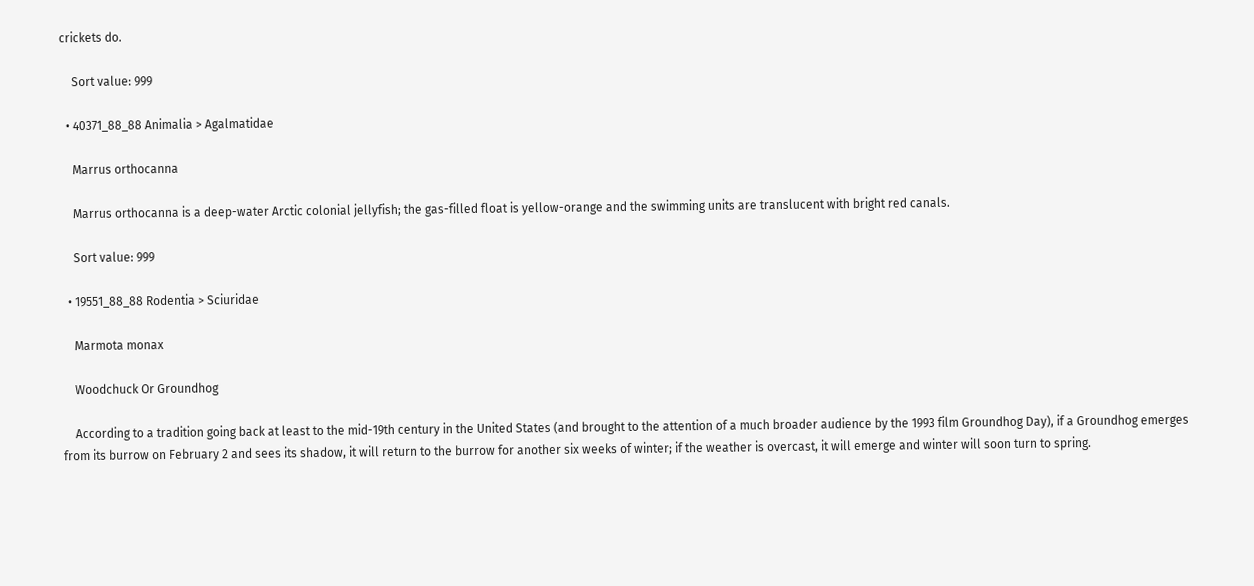crickets do.

    Sort value: 999

  • 40371_88_88 Animalia > Agalmatidae

    Marrus orthocanna

    Marrus orthocanna is a deep-water Arctic colonial jellyfish; the gas-filled float is yellow-orange and the swimming units are translucent with bright red canals.

    Sort value: 999

  • 19551_88_88 Rodentia > Sciuridae

    Marmota monax

    Woodchuck Or Groundhog

    According to a tradition going back at least to the mid-19th century in the United States (and brought to the attention of a much broader audience by the 1993 film Groundhog Day), if a Groundhog emerges from its burrow on February 2 and sees its shadow, it will return to the burrow for another six weeks of winter; if the weather is overcast, it will emerge and winter will soon turn to spring.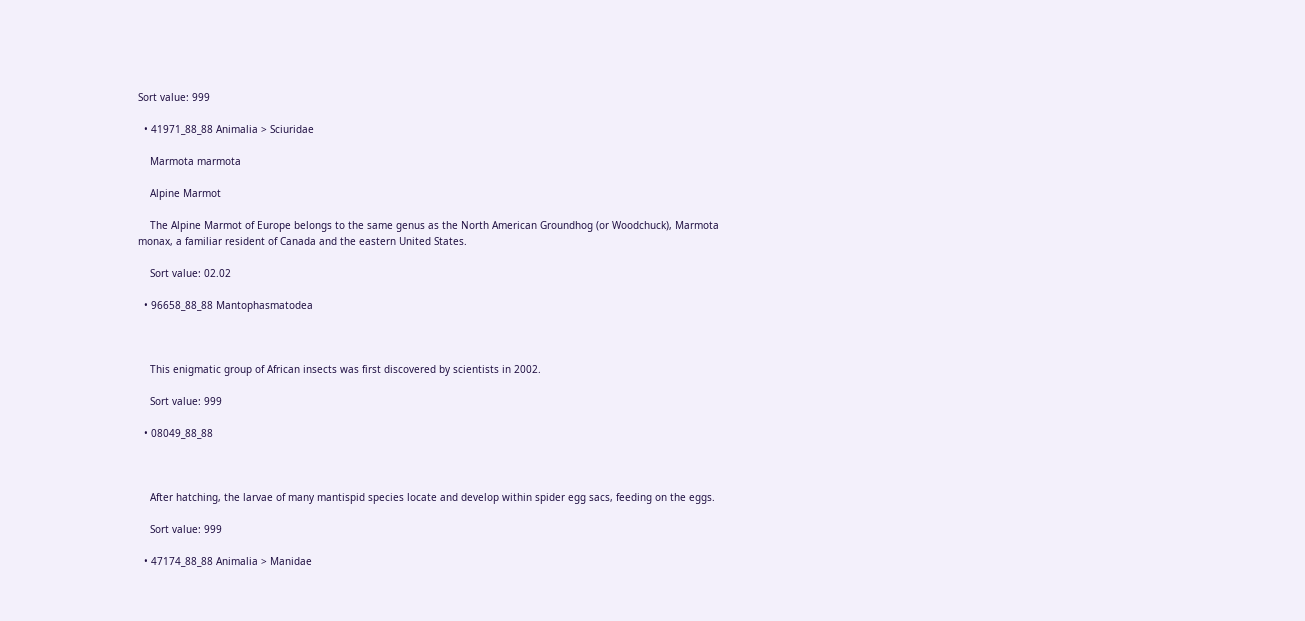Sort value: 999

  • 41971_88_88 Animalia > Sciuridae

    Marmota marmota

    Alpine Marmot

    The Alpine Marmot of Europe belongs to the same genus as the North American Groundhog (or Woodchuck), Marmota monax, a familiar resident of Canada and the eastern United States.

    Sort value: 02.02

  • 96658_88_88 Mantophasmatodea



    This enigmatic group of African insects was first discovered by scientists in 2002.

    Sort value: 999

  • 08049_88_88



    After hatching, the larvae of many mantispid species locate and develop within spider egg sacs, feeding on the eggs.

    Sort value: 999

  • 47174_88_88 Animalia > Manidae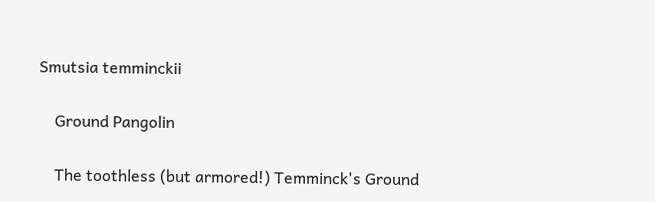Smutsia temminckii

    Ground Pangolin

    The toothless (but armored!) Temminck's Ground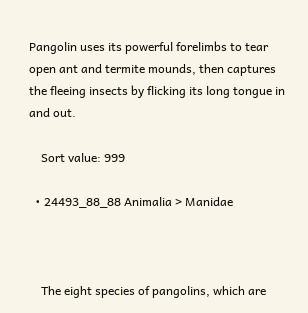Pangolin uses its powerful forelimbs to tear open ant and termite mounds, then captures the fleeing insects by flicking its long tongue in and out.

    Sort value: 999

  • 24493_88_88 Animalia > Manidae



    The eight species of pangolins, which are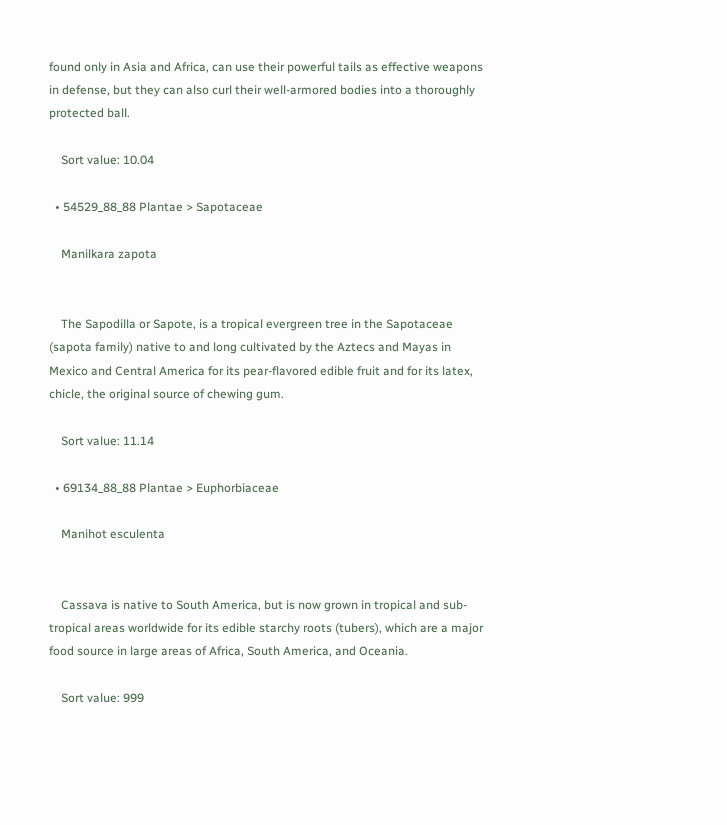found only in Asia and Africa, can use their powerful tails as effective weapons in defense, but they can also curl their well-armored bodies into a thoroughly protected ball.

    Sort value: 10.04

  • 54529_88_88 Plantae > Sapotaceae

    Manilkara zapota


    The Sapodilla or Sapote, is a tropical evergreen tree in the Sapotaceae (sapota family) native to and long cultivated by the Aztecs and Mayas in Mexico and Central America for its pear-flavored edible fruit and for its latex, chicle, the original source of chewing gum.

    Sort value: 11.14

  • 69134_88_88 Plantae > Euphorbiaceae

    Manihot esculenta


    Cassava is native to South America, but is now grown in tropical and sub-tropical areas worldwide for its edible starchy roots (tubers), which are a major food source in large areas of Africa, South America, and Oceania.

    Sort value: 999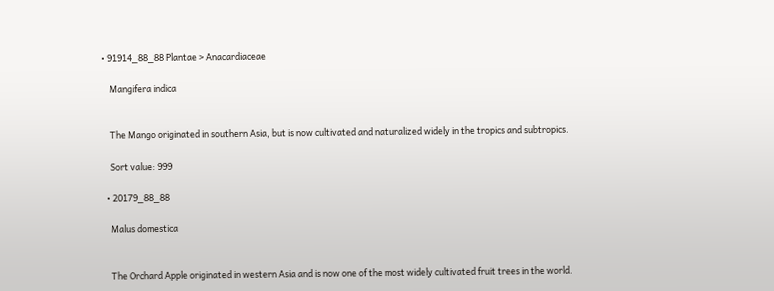• 91914_88_88 Plantae > Anacardiaceae

    Mangifera indica


    The Mango originated in southern Asia, but is now cultivated and naturalized widely in the tropics and subtropics.

    Sort value: 999

  • 20179_88_88

    Malus domestica


    The Orchard Apple originated in western Asia and is now one of the most widely cultivated fruit trees in the world.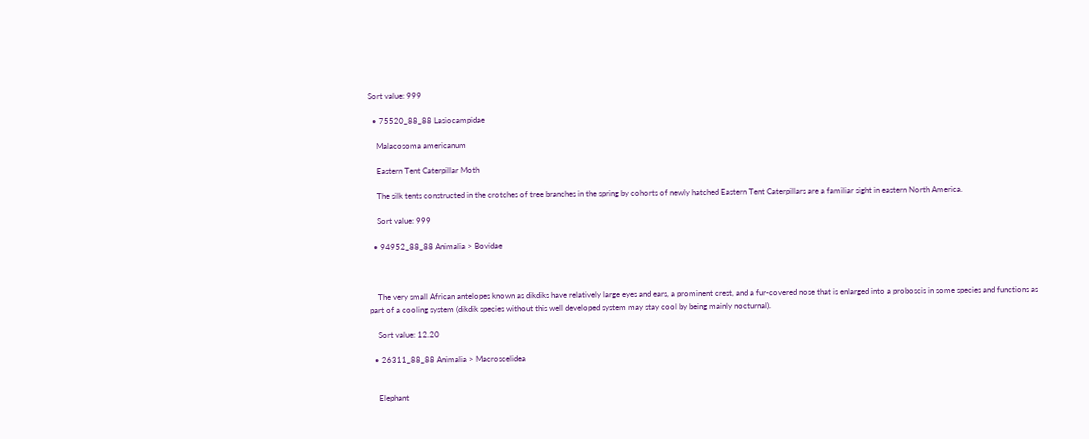Sort value: 999

  • 75520_88_88 Lasiocampidae

    Malacosoma americanum

    Eastern Tent Caterpillar Moth

    The silk tents constructed in the crotches of tree branches in the spring by cohorts of newly hatched Eastern Tent Caterpillars are a familiar sight in eastern North America.

    Sort value: 999

  • 94952_88_88 Animalia > Bovidae



    The very small African antelopes known as dikdiks have relatively large eyes and ears, a prominent crest, and a fur-covered nose that is enlarged into a proboscis in some species and functions as part of a cooling system (dikdik species without this well developed system may stay cool by being mainly nocturnal).

    Sort value: 12.20

  • 26311_88_88 Animalia > Macroscelidea


    Elephant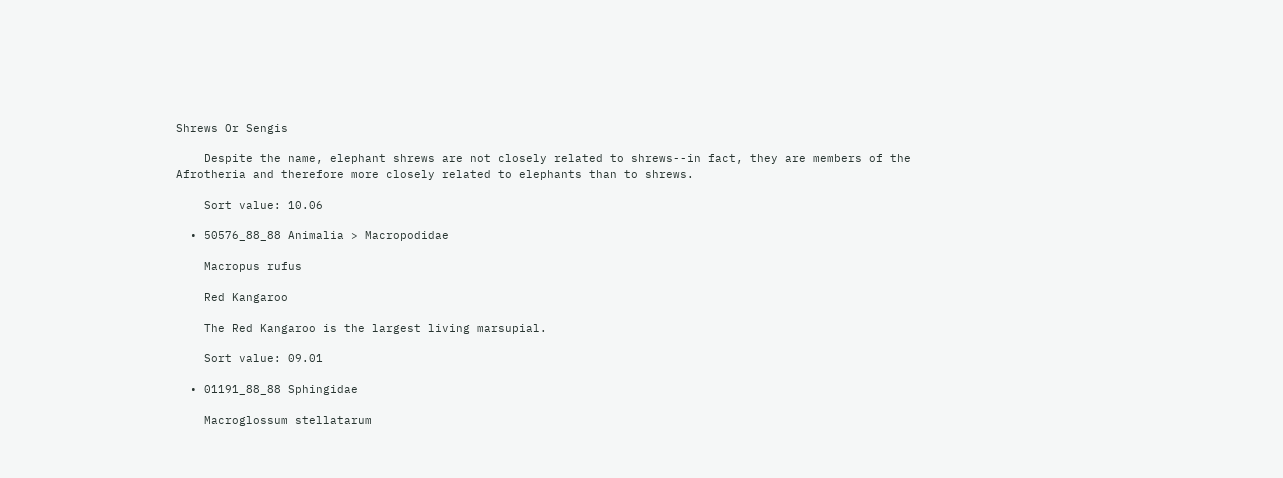Shrews Or Sengis

    Despite the name, elephant shrews are not closely related to shrews--in fact, they are members of the Afrotheria and therefore more closely related to elephants than to shrews.

    Sort value: 10.06

  • 50576_88_88 Animalia > Macropodidae

    Macropus rufus

    Red Kangaroo

    The Red Kangaroo is the largest living marsupial.

    Sort value: 09.01

  • 01191_88_88 Sphingidae

    Macroglossum stellatarum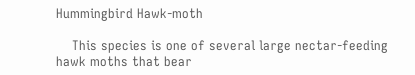Hummingbird Hawk-moth

    This species is one of several large nectar-feeding hawk moths that bear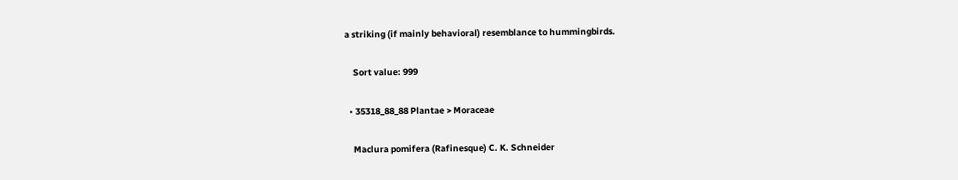a striking (if mainly behavioral) resemblance to hummingbirds.

    Sort value: 999

  • 35318_88_88 Plantae > Moraceae

    Maclura pomifera (Rafinesque) C. K. Schneider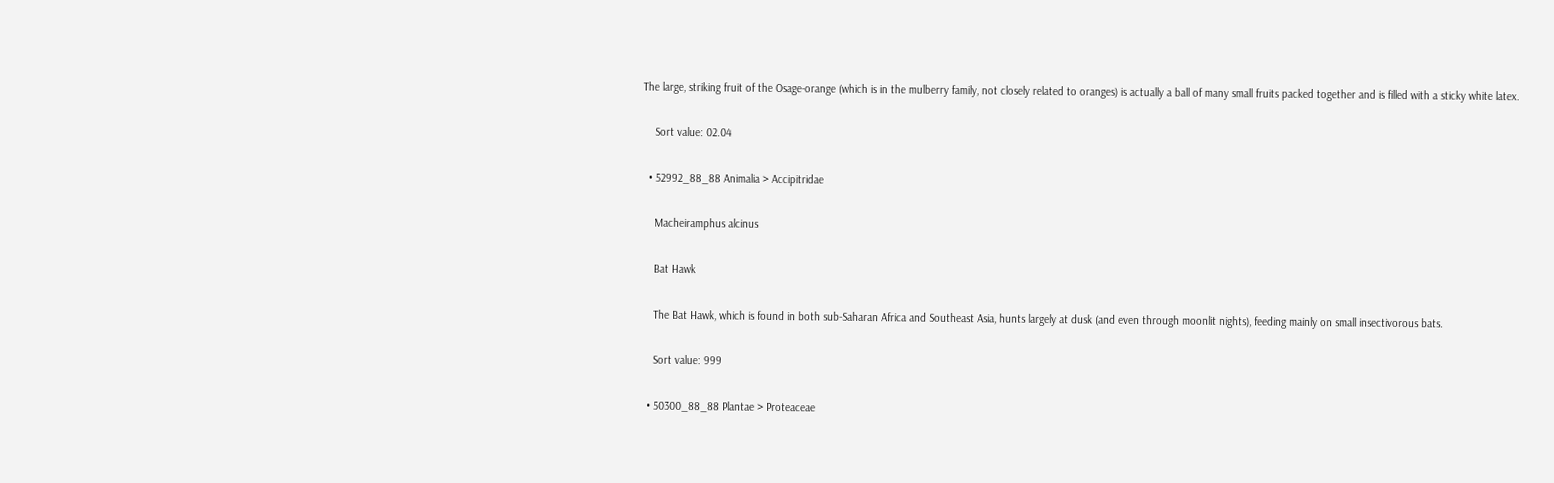The large, striking fruit of the Osage-orange (which is in the mulberry family, not closely related to oranges) is actually a ball of many small fruits packed together and is filled with a sticky white latex.

    Sort value: 02.04

  • 52992_88_88 Animalia > Accipitridae

    Macheiramphus alcinus

    Bat Hawk

    The Bat Hawk, which is found in both sub-Saharan Africa and Southeast Asia, hunts largely at dusk (and even through moonlit nights), feeding mainly on small insectivorous bats.

    Sort value: 999

  • 50300_88_88 Plantae > Proteaceae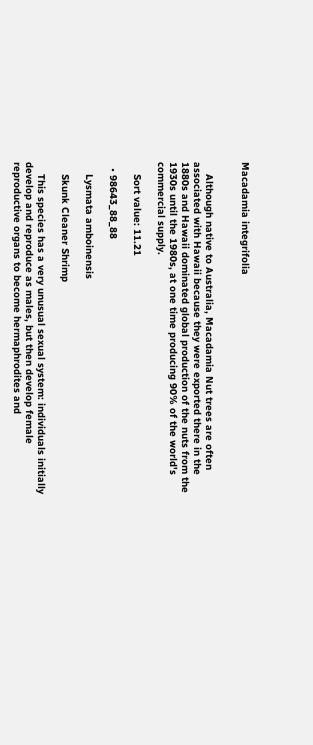Macadamia integrifolia


    Although native to Australia, Macadamia Nut trees are often associated with Hawaii because they were exported there in the 1880s and Hawaii dominated global production of the nuts from the 1930s until the 1980s, at one time producing 90% of the world's commercial supply.

    Sort value: 11.21

  • 98643_88_88

    Lysmata amboinensis

    Skunk Cleaner Shrimp

    This species has a very unusual sexual system: individuals initially develop and reproduce as males, but then develop female reproductive organs to become hermaphrodites and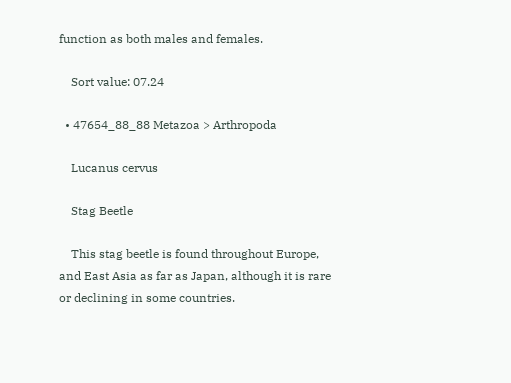function as both males and females.

    Sort value: 07.24

  • 47654_88_88 Metazoa > Arthropoda

    Lucanus cervus

    Stag Beetle

    This stag beetle is found throughout Europe, and East Asia as far as Japan, although it is rare or declining in some countries.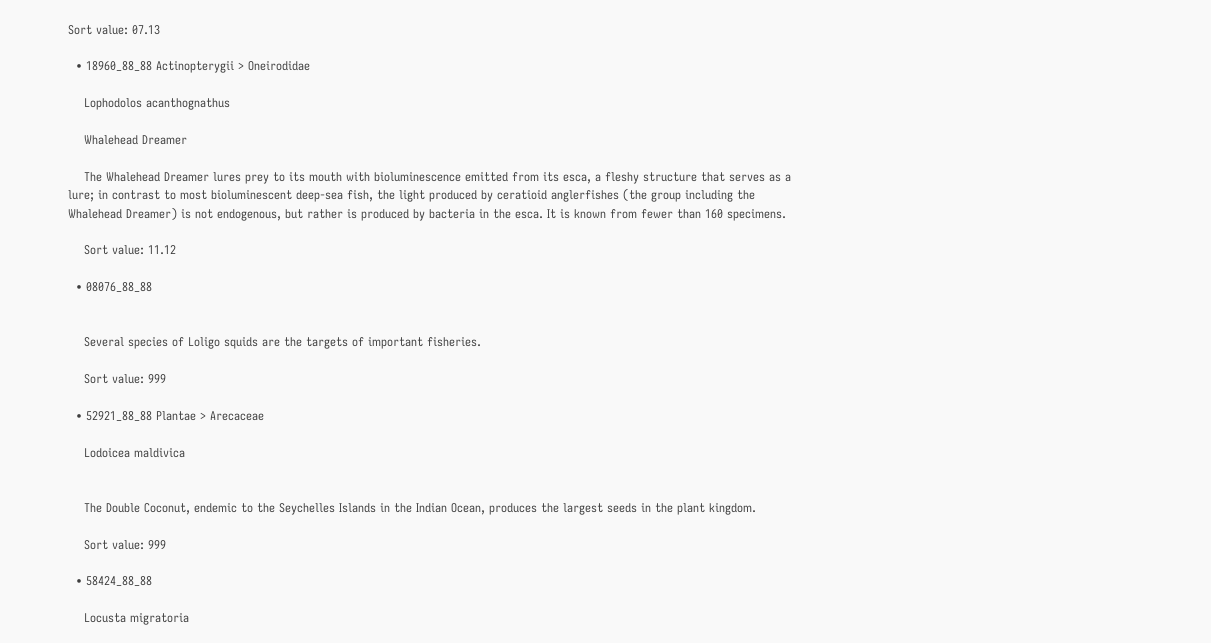Sort value: 07.13

  • 18960_88_88 Actinopterygii > Oneirodidae

    Lophodolos acanthognathus

    Whalehead Dreamer

    The Whalehead Dreamer lures prey to its mouth with bioluminescence emitted from its esca, a fleshy structure that serves as a lure; in contrast to most bioluminescent deep-sea fish, the light produced by ceratioid anglerfishes (the group including the Whalehead Dreamer) is not endogenous, but rather is produced by bacteria in the esca. It is known from fewer than 160 specimens.

    Sort value: 11.12

  • 08076_88_88


    Several species of Loligo squids are the targets of important fisheries.

    Sort value: 999

  • 52921_88_88 Plantae > Arecaceae

    Lodoicea maldivica


    The Double Coconut, endemic to the Seychelles Islands in the Indian Ocean, produces the largest seeds in the plant kingdom.

    Sort value: 999

  • 58424_88_88

    Locusta migratoria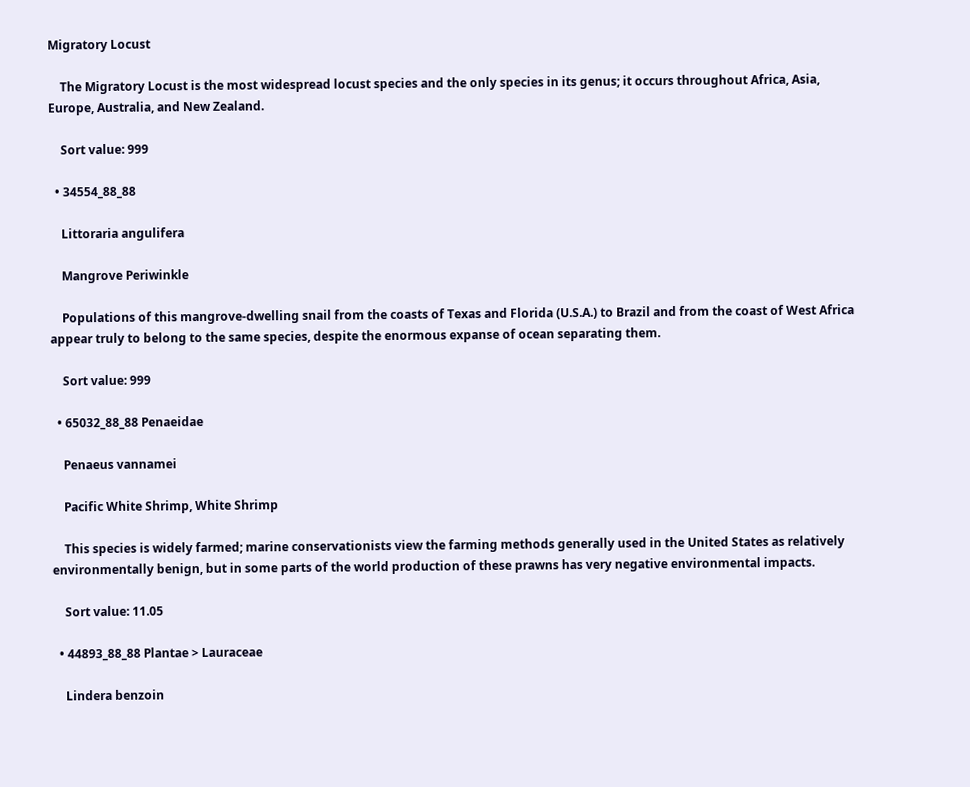Migratory Locust

    The Migratory Locust is the most widespread locust species and the only species in its genus; it occurs throughout Africa, Asia, Europe, Australia, and New Zealand.

    Sort value: 999

  • 34554_88_88

    Littoraria angulifera

    Mangrove Periwinkle

    Populations of this mangrove-dwelling snail from the coasts of Texas and Florida (U.S.A.) to Brazil and from the coast of West Africa appear truly to belong to the same species, despite the enormous expanse of ocean separating them.

    Sort value: 999

  • 65032_88_88 Penaeidae

    Penaeus vannamei

    Pacific White Shrimp, White Shrimp

    This species is widely farmed; marine conservationists view the farming methods generally used in the United States as relatively environmentally benign, but in some parts of the world production of these prawns has very negative environmental impacts.

    Sort value: 11.05

  • 44893_88_88 Plantae > Lauraceae

    Lindera benzoin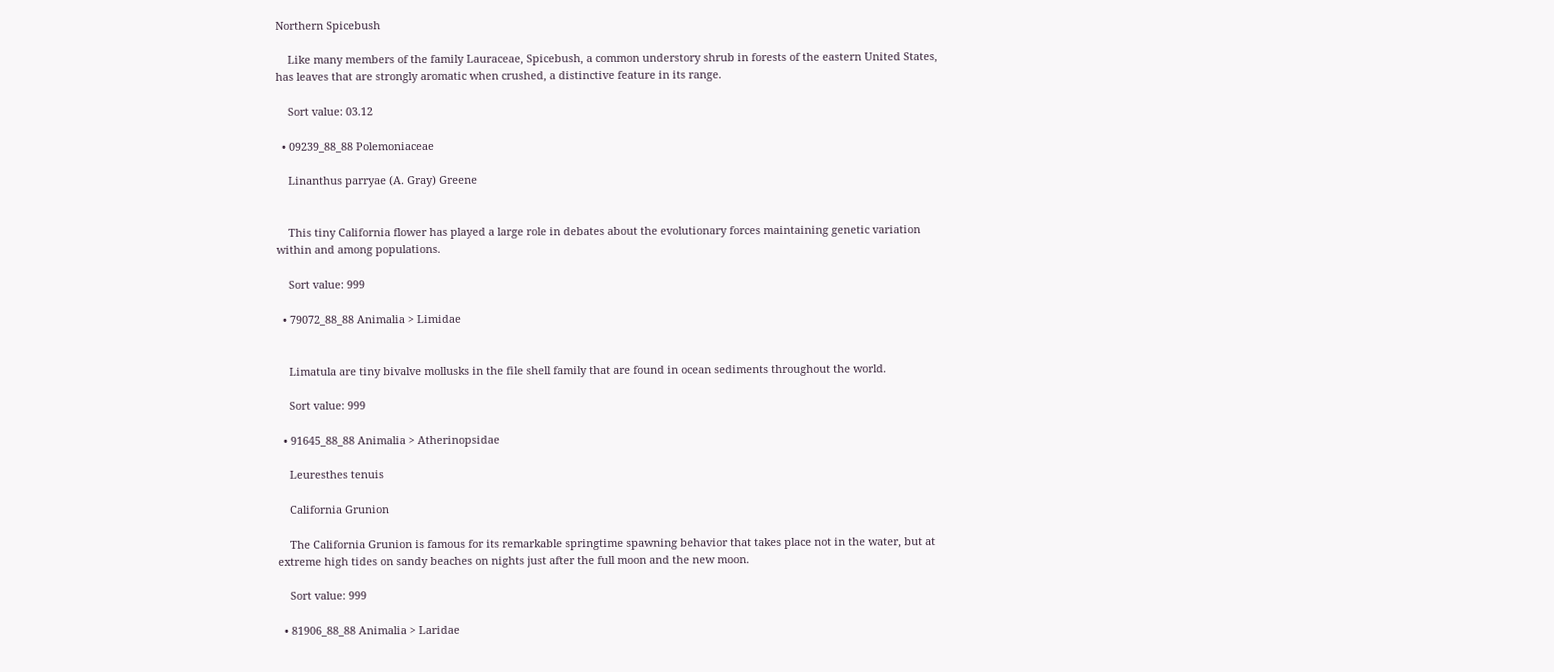Northern Spicebush

    Like many members of the family Lauraceae, Spicebush, a common understory shrub in forests of the eastern United States, has leaves that are strongly aromatic when crushed, a distinctive feature in its range.

    Sort value: 03.12

  • 09239_88_88 Polemoniaceae

    Linanthus parryae (A. Gray) Greene


    This tiny California flower has played a large role in debates about the evolutionary forces maintaining genetic variation within and among populations.

    Sort value: 999

  • 79072_88_88 Animalia > Limidae


    Limatula are tiny bivalve mollusks in the file shell family that are found in ocean sediments throughout the world.

    Sort value: 999

  • 91645_88_88 Animalia > Atherinopsidae

    Leuresthes tenuis

    California Grunion

    The California Grunion is famous for its remarkable springtime spawning behavior that takes place not in the water, but at extreme high tides on sandy beaches on nights just after the full moon and the new moon.

    Sort value: 999

  • 81906_88_88 Animalia > Laridae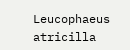Leucophaeus atricilla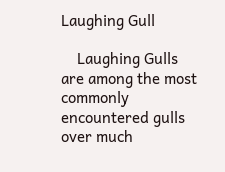Laughing Gull

    Laughing Gulls are among the most commonly encountered gulls over much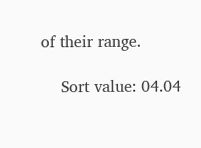of their range.

    Sort value: 04.04